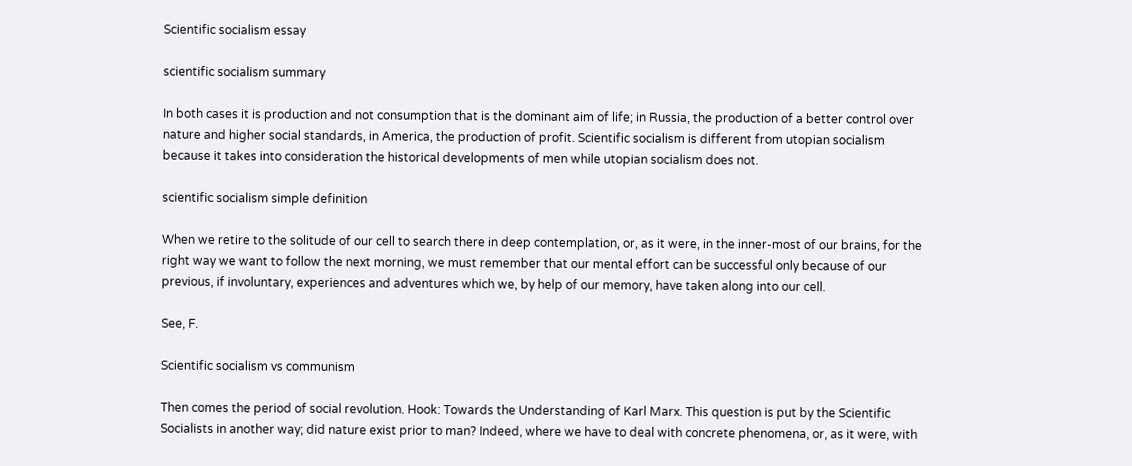Scientific socialism essay

scientific socialism summary

In both cases it is production and not consumption that is the dominant aim of life; in Russia, the production of a better control over nature and higher social standards, in America, the production of profit. Scientific socialism is different from utopian socialism because it takes into consideration the historical developments of men while utopian socialism does not.

scientific socialism simple definition

When we retire to the solitude of our cell to search there in deep contemplation, or, as it were, in the inner-most of our brains, for the right way we want to follow the next morning, we must remember that our mental effort can be successful only because of our previous, if involuntary, experiences and adventures which we, by help of our memory, have taken along into our cell.

See, F.

Scientific socialism vs communism

Then comes the period of social revolution. Hook: Towards the Understanding of Karl Marx. This question is put by the Scientific Socialists in another way; did nature exist prior to man? Indeed, where we have to deal with concrete phenomena, or, as it were, with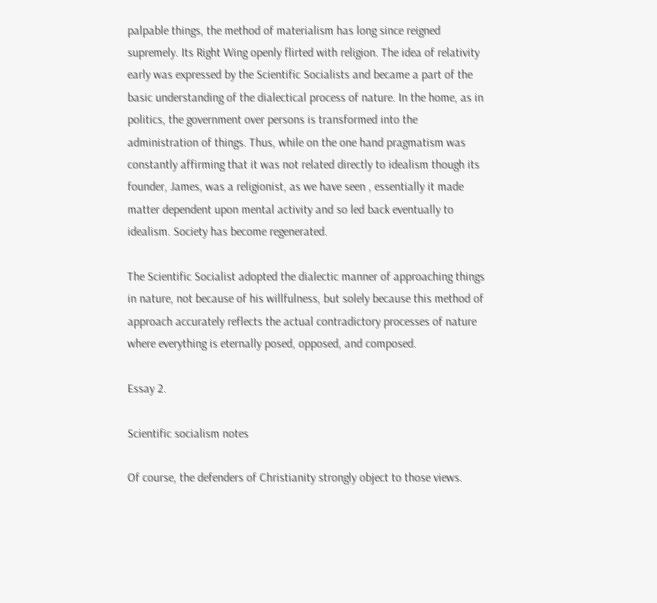palpable things, the method of materialism has long since reigned supremely. Its Right Wing openly flirted with religion. The idea of relativity early was expressed by the Scientific Socialists and became a part of the basic understanding of the dialectical process of nature. In the home, as in politics, the government over persons is transformed into the administration of things. Thus, while on the one hand pragmatism was constantly affirming that it was not related directly to idealism though its founder, James, was a religionist, as we have seen , essentially it made matter dependent upon mental activity and so led back eventually to idealism. Society has become regenerated.

The Scientific Socialist adopted the dialectic manner of approaching things in nature, not because of his willfulness, but solely because this method of approach accurately reflects the actual contradictory processes of nature where everything is eternally posed, opposed, and composed.

Essay 2.

Scientific socialism notes

Of course, the defenders of Christianity strongly object to those views.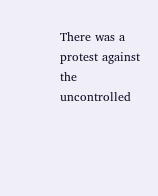There was a protest against the uncontrolled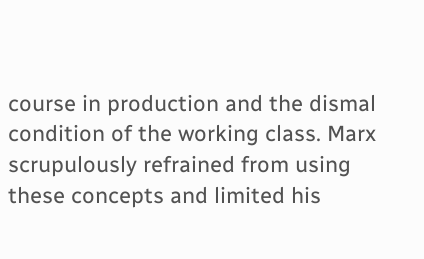course in production and the dismal condition of the working class. Marx scrupulously refrained from using these concepts and limited his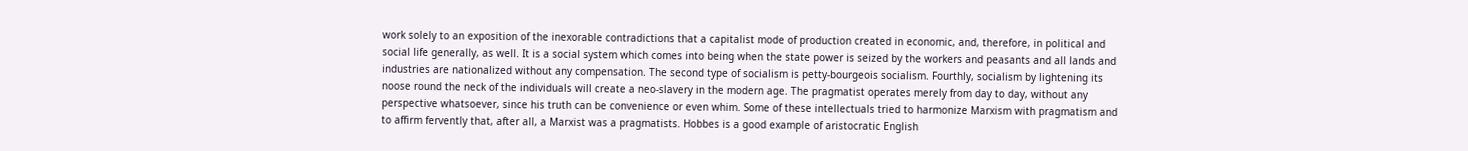work solely to an exposition of the inexorable contradictions that a capitalist mode of production created in economic, and, therefore, in political and social life generally, as well. It is a social system which comes into being when the state power is seized by the workers and peasants and all lands and industries are nationalized without any compensation. The second type of socialism is petty-bourgeois socialism. Fourthly, socialism by lightening its noose round the neck of the individuals will create a neo-slavery in the modern age. The pragmatist operates merely from day to day, without any perspective whatsoever, since his truth can be convenience or even whim. Some of these intellectuals tried to harmonize Marxism with pragmatism and to affirm fervently that, after all, a Marxist was a pragmatists. Hobbes is a good example of aristocratic English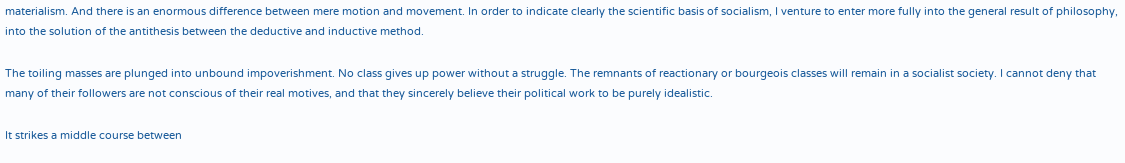materialism. And there is an enormous difference between mere motion and movement. In order to indicate clearly the scientific basis of socialism, I venture to enter more fully into the general result of philosophy, into the solution of the antithesis between the deductive and inductive method.

The toiling masses are plunged into unbound impoverishment. No class gives up power without a struggle. The remnants of reactionary or bourgeois classes will remain in a socialist society. I cannot deny that many of their followers are not conscious of their real motives, and that they sincerely believe their political work to be purely idealistic.

It strikes a middle course between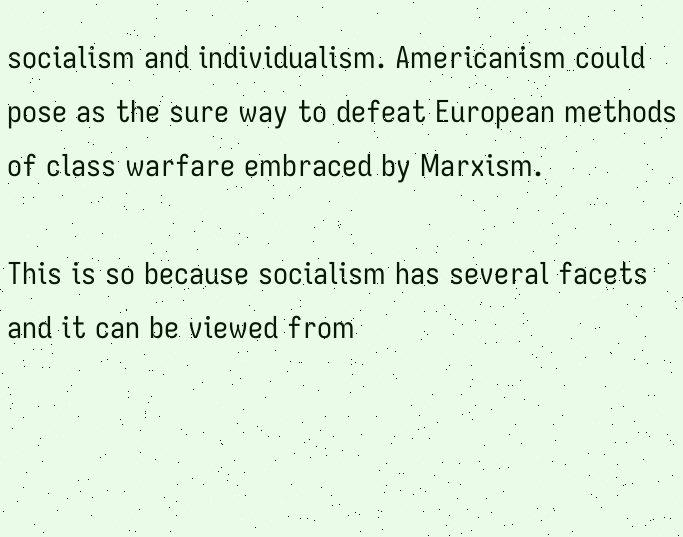socialism and individualism. Americanism could pose as the sure way to defeat European methods of class warfare embraced by Marxism.

This is so because socialism has several facets and it can be viewed from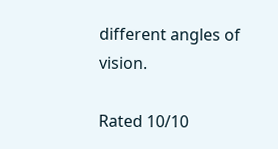different angles of vision.

Rated 10/10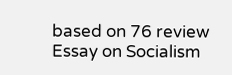based on 76 review
Essay on Socialism